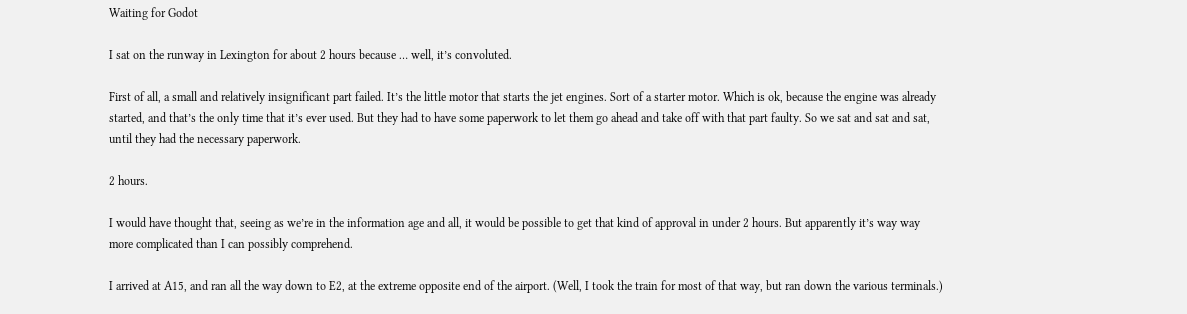Waiting for Godot

I sat on the runway in Lexington for about 2 hours because … well, it’s convoluted.

First of all, a small and relatively insignificant part failed. It’s the little motor that starts the jet engines. Sort of a starter motor. Which is ok, because the engine was already started, and that’s the only time that it’s ever used. But they had to have some paperwork to let them go ahead and take off with that part faulty. So we sat and sat and sat, until they had the necessary paperwork.

2 hours.

I would have thought that, seeing as we’re in the information age and all, it would be possible to get that kind of approval in under 2 hours. But apparently it’s way way more complicated than I can possibly comprehend.

I arrived at A15, and ran all the way down to E2, at the extreme opposite end of the airport. (Well, I took the train for most of that way, but ran down the various terminals.)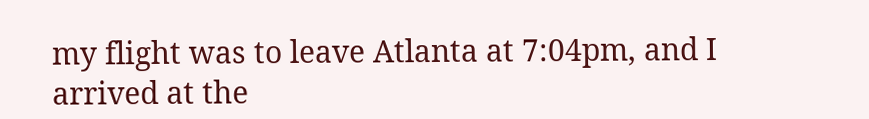my flight was to leave Atlanta at 7:04pm, and I arrived at the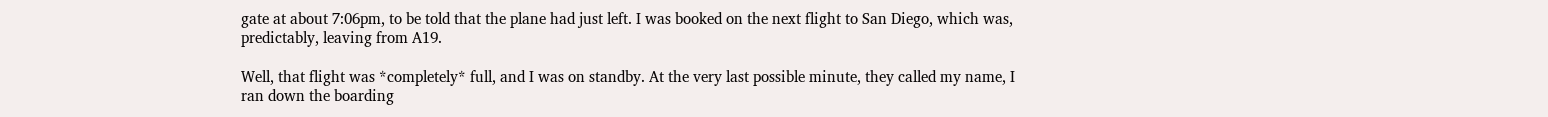gate at about 7:06pm, to be told that the plane had just left. I was booked on the next flight to San Diego, which was, predictably, leaving from A19.

Well, that flight was *completely* full, and I was on standby. At the very last possible minute, they called my name, I ran down the boarding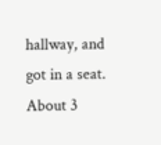hallway, and got in a seat. About 3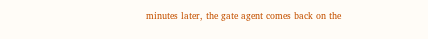minutes later, the gate agent comes back on the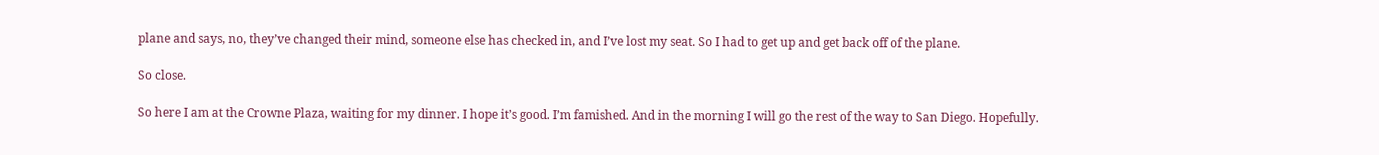plane and says, no, they’ve changed their mind, someone else has checked in, and I’ve lost my seat. So I had to get up and get back off of the plane.

So close.

So here I am at the Crowne Plaza, waiting for my dinner. I hope it’s good. I’m famished. And in the morning I will go the rest of the way to San Diego. Hopefully.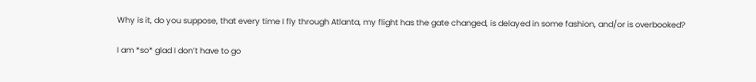Why is it, do you suppose, that every time I fly through Atlanta, my flight has the gate changed, is delayed in some fashion, and/or is overbooked?

I am *so* glad I don’t have to go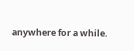anywhere for a while.